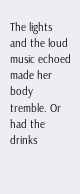The lights and the loud music echoed made her body tremble. Or had the drinks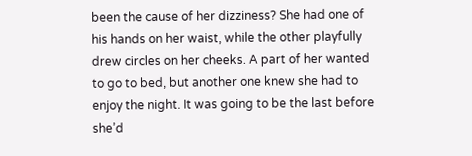been the cause of her dizziness? She had one of his hands on her waist, while the other playfully drew circles on her cheeks. A part of her wanted to go to bed, but another one knew she had to enjoy the night. It was going to be the last before she’d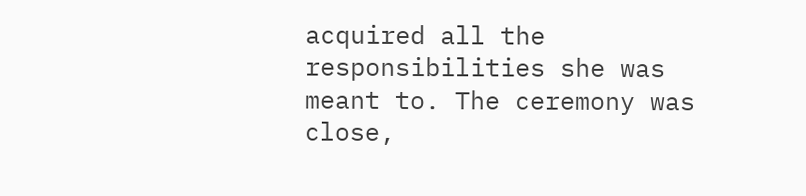acquired all the responsibilities she was meant to. The ceremony was close,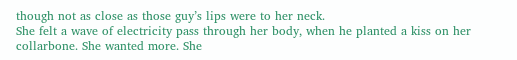though not as close as those guy’s lips were to her neck.
She felt a wave of electricity pass through her body, when he planted a kiss on her collarbone. She wanted more. She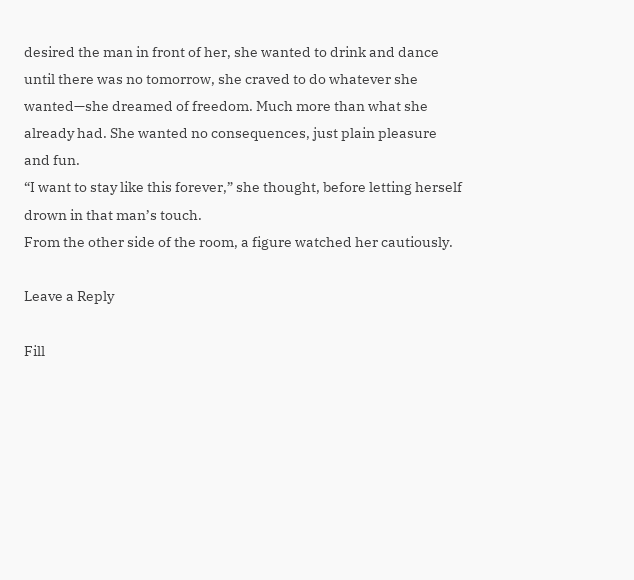desired the man in front of her, she wanted to drink and dance until there was no tomorrow, she craved to do whatever she wanted—she dreamed of freedom. Much more than what she already had. She wanted no consequences, just plain pleasure and fun.
“I want to stay like this forever,” she thought, before letting herself drown in that man’s touch.
From the other side of the room, a figure watched her cautiously.

Leave a Reply

Fill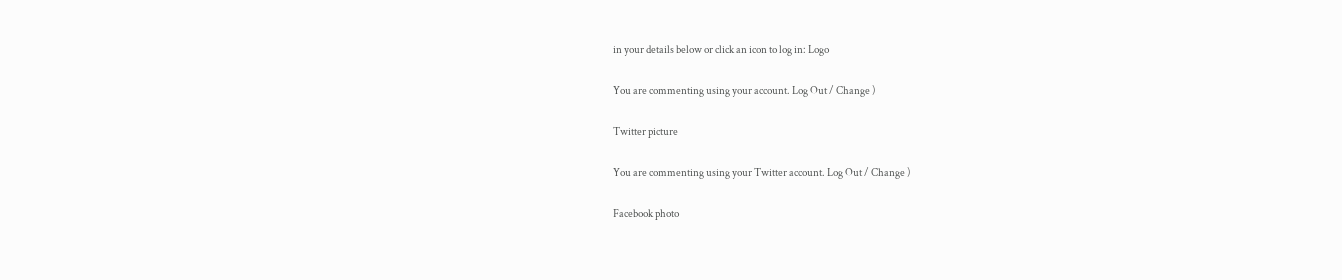in your details below or click an icon to log in: Logo

You are commenting using your account. Log Out / Change )

Twitter picture

You are commenting using your Twitter account. Log Out / Change )

Facebook photo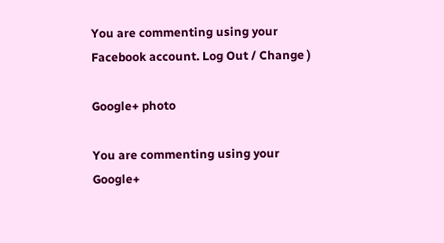You are commenting using your Facebook account. Log Out / Change )

Google+ photo

You are commenting using your Google+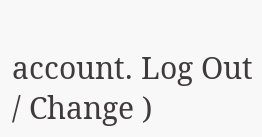account. Log Out / Change )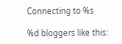Connecting to %s

%d bloggers like this: